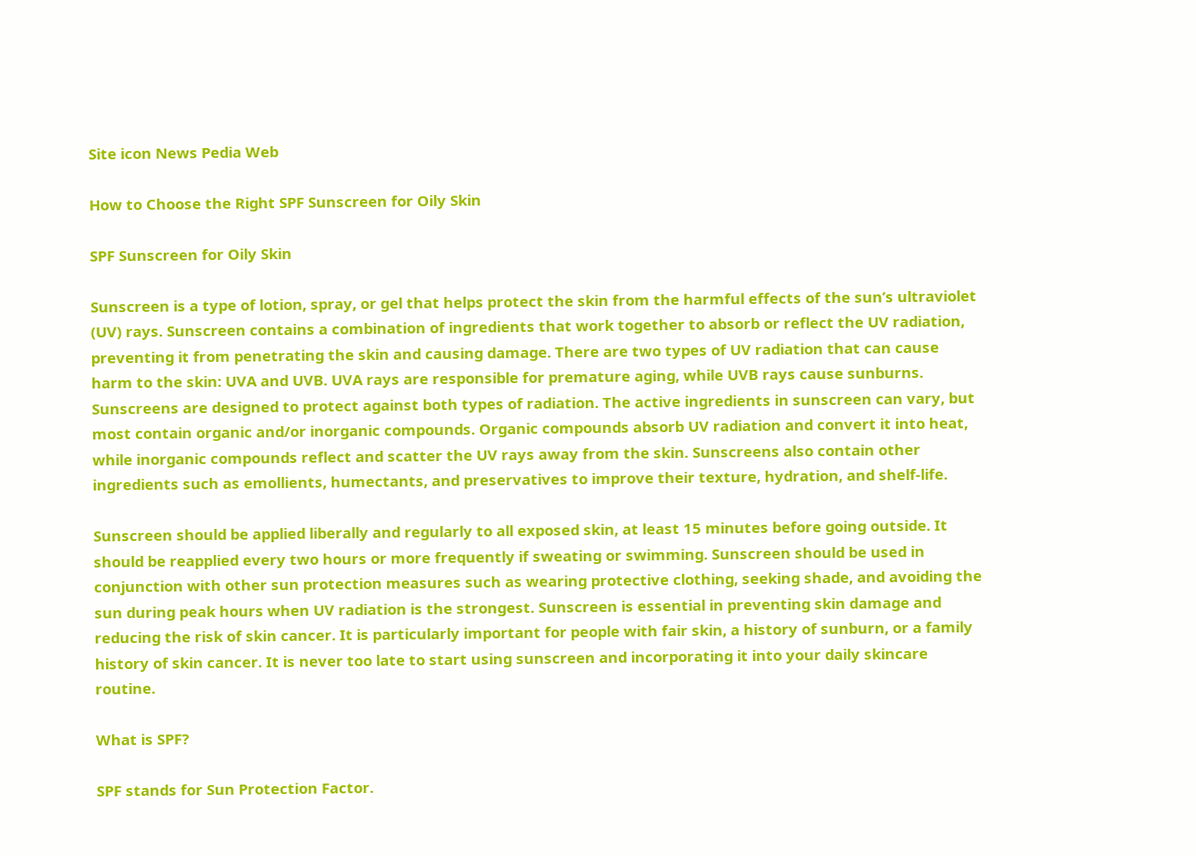Site icon News Pedia Web

How to Choose the Right SPF Sunscreen for Oily Skin

SPF Sunscreen for Oily Skin

Sunscreen is a type of lotion, spray, or gel that helps protect the skin from the harmful effects of the sun’s ultraviolet (UV) rays. Sunscreen contains a combination of ingredients that work together to absorb or reflect the UV radiation, preventing it from penetrating the skin and causing damage. There are two types of UV radiation that can cause harm to the skin: UVA and UVB. UVA rays are responsible for premature aging, while UVB rays cause sunburns. Sunscreens are designed to protect against both types of radiation. The active ingredients in sunscreen can vary, but most contain organic and/or inorganic compounds. Organic compounds absorb UV radiation and convert it into heat, while inorganic compounds reflect and scatter the UV rays away from the skin. Sunscreens also contain other ingredients such as emollients, humectants, and preservatives to improve their texture, hydration, and shelf-life.

Sunscreen should be applied liberally and regularly to all exposed skin, at least 15 minutes before going outside. It should be reapplied every two hours or more frequently if sweating or swimming. Sunscreen should be used in conjunction with other sun protection measures such as wearing protective clothing, seeking shade, and avoiding the sun during peak hours when UV radiation is the strongest. Sunscreen is essential in preventing skin damage and reducing the risk of skin cancer. It is particularly important for people with fair skin, a history of sunburn, or a family history of skin cancer. It is never too late to start using sunscreen and incorporating it into your daily skincare routine.

What is SPF?

SPF stands for Sun Protection Factor.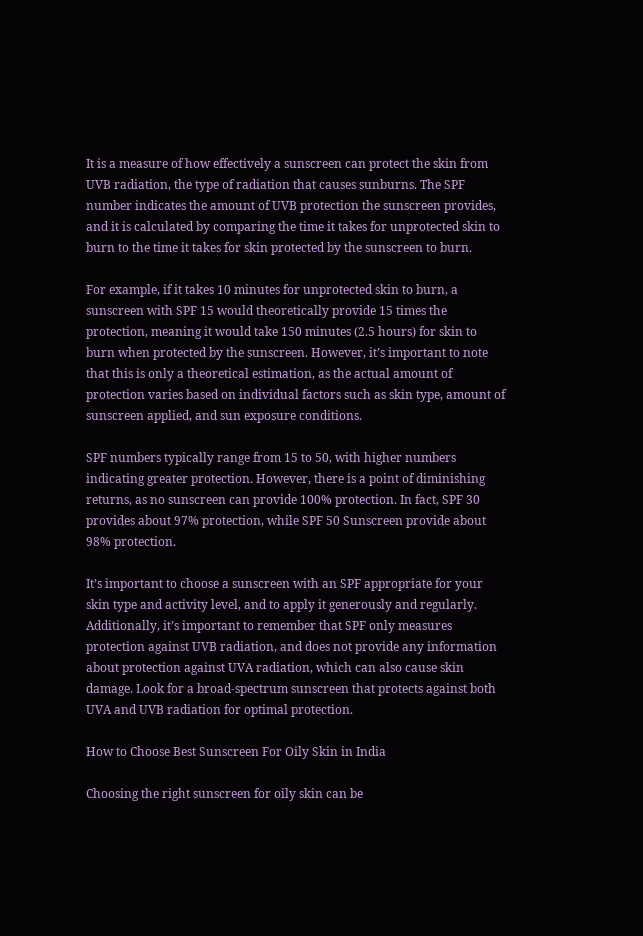It is a measure of how effectively a sunscreen can protect the skin from UVB radiation, the type of radiation that causes sunburns. The SPF number indicates the amount of UVB protection the sunscreen provides, and it is calculated by comparing the time it takes for unprotected skin to burn to the time it takes for skin protected by the sunscreen to burn.

For example, if it takes 10 minutes for unprotected skin to burn, a sunscreen with SPF 15 would theoretically provide 15 times the protection, meaning it would take 150 minutes (2.5 hours) for skin to burn when protected by the sunscreen. However, it’s important to note that this is only a theoretical estimation, as the actual amount of protection varies based on individual factors such as skin type, amount of sunscreen applied, and sun exposure conditions.

SPF numbers typically range from 15 to 50, with higher numbers indicating greater protection. However, there is a point of diminishing returns, as no sunscreen can provide 100% protection. In fact, SPF 30 provides about 97% protection, while SPF 50 Sunscreen provide about 98% protection.

It’s important to choose a sunscreen with an SPF appropriate for your skin type and activity level, and to apply it generously and regularly. Additionally, it’s important to remember that SPF only measures protection against UVB radiation, and does not provide any information about protection against UVA radiation, which can also cause skin damage. Look for a broad-spectrum sunscreen that protects against both UVA and UVB radiation for optimal protection.

How to Choose Best Sunscreen For Oily Skin in India

Choosing the right sunscreen for oily skin can be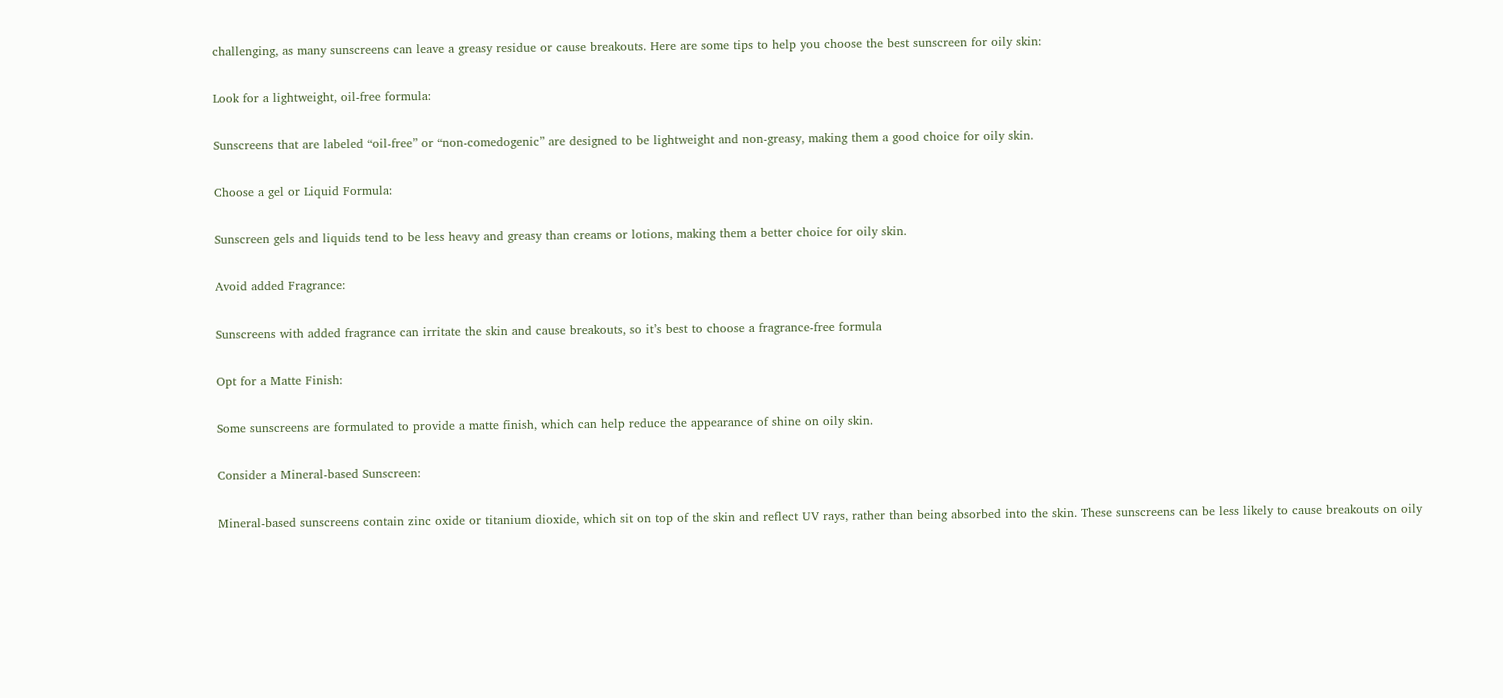challenging, as many sunscreens can leave a greasy residue or cause breakouts. Here are some tips to help you choose the best sunscreen for oily skin:

Look for a lightweight, oil-free formula:

Sunscreens that are labeled “oil-free” or “non-comedogenic” are designed to be lightweight and non-greasy, making them a good choice for oily skin.

Choose a gel or Liquid Formula:

Sunscreen gels and liquids tend to be less heavy and greasy than creams or lotions, making them a better choice for oily skin.

Avoid added Fragrance:

Sunscreens with added fragrance can irritate the skin and cause breakouts, so it’s best to choose a fragrance-free formula

Opt for a Matte Finish:

Some sunscreens are formulated to provide a matte finish, which can help reduce the appearance of shine on oily skin.

Consider a Mineral-based Sunscreen:

Mineral-based sunscreens contain zinc oxide or titanium dioxide, which sit on top of the skin and reflect UV rays, rather than being absorbed into the skin. These sunscreens can be less likely to cause breakouts on oily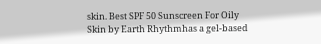skin. Best SPF 50 Sunscreen For Oily Skin by Earth Rhythmhas a gel-based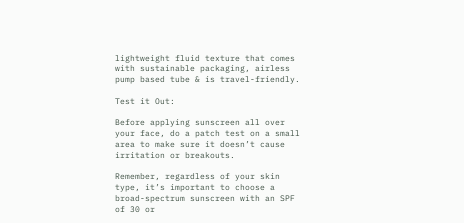lightweight fluid texture that comes with sustainable packaging, airless pump based tube & is travel-friendly.

Test it Out:

Before applying sunscreen all over your face, do a patch test on a small area to make sure it doesn’t cause irritation or breakouts.

Remember, regardless of your skin type, it’s important to choose a broad-spectrum sunscreen with an SPF of 30 or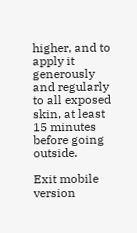higher, and to apply it generously and regularly to all exposed skin, at least 15 minutes before going outside.

Exit mobile version